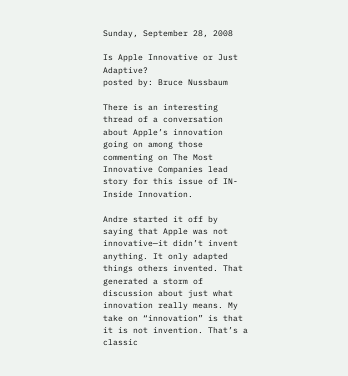Sunday, September 28, 2008

Is Apple Innovative or Just Adaptive?
posted by: Bruce Nussbaum

There is an interesting thread of a conversation about Apple’s innovation going on among those commenting on The Most Innovative Companies lead story for this issue of IN-Inside Innovation.

Andre started it off by saying that Apple was not innovative—it didn’t invent anything. It only adapted things others invented. That generated a storm of discussion about just what innovation really means. My take on “innovation” is that it is not invention. That’s a classic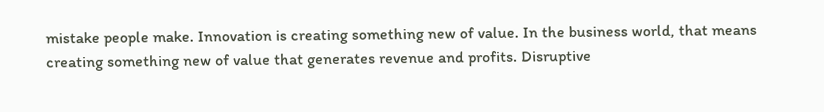mistake people make. Innovation is creating something new of value. In the business world, that means creating something new of value that generates revenue and profits. Disruptive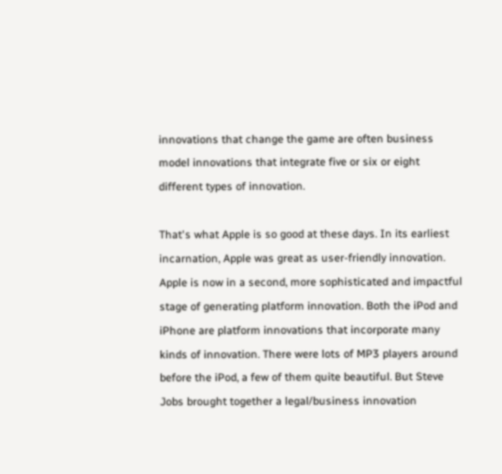innovations that change the game are often business model innovations that integrate five or six or eight different types of innovation.

That's what Apple is so good at these days. In its earliest incarnation, Apple was great as user-friendly innovation. Apple is now in a second, more sophisticated and impactful stage of generating platform innovation. Both the iPod and iPhone are platform innovations that incorporate many kinds of innovation. There were lots of MP3 players around before the iPod, a few of them quite beautiful. But Steve Jobs brought together a legal/business innovation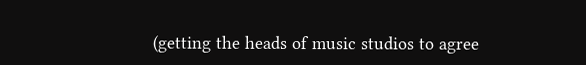(getting the heads of music studios to agree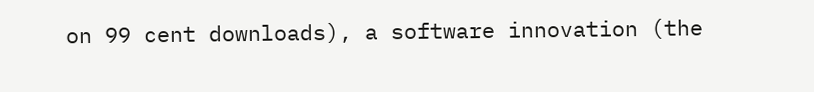on 99 cent downloads), a software innovation (the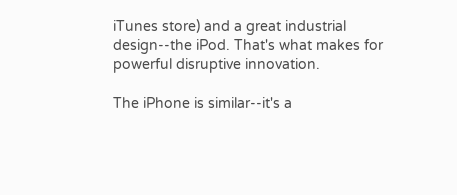iTunes store) and a great industrial design--the iPod. That's what makes for powerful disruptive innovation.

The iPhone is similar--it's a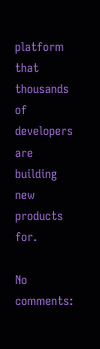platform that thousands of developers are building new products for.

No comments: